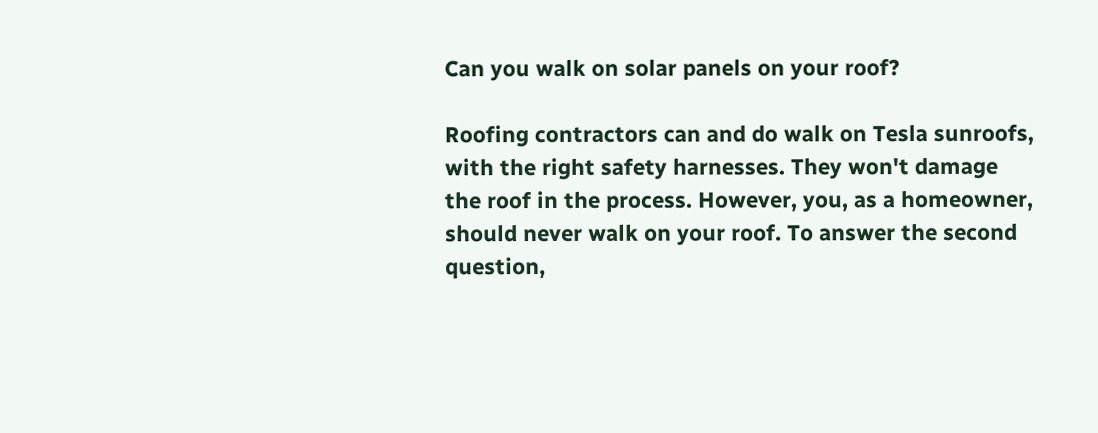Can you walk on solar panels on your roof?

Roofing contractors can and do walk on Tesla sunroofs, with the right safety harnesses. They won't damage the roof in the process. However, you, as a homeowner, should never walk on your roof. To answer the second question,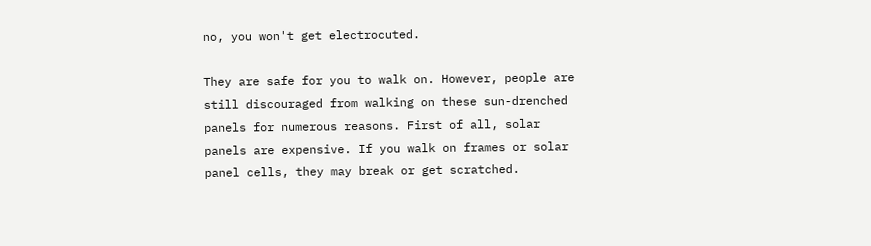no, you won't get electrocuted.

They are safe for you to walk on. However, people are still discouraged from walking on these sun-drenched panels for numerous reasons. First of all, solar panels are expensive. If you walk on frames or solar panel cells, they may break or get scratched.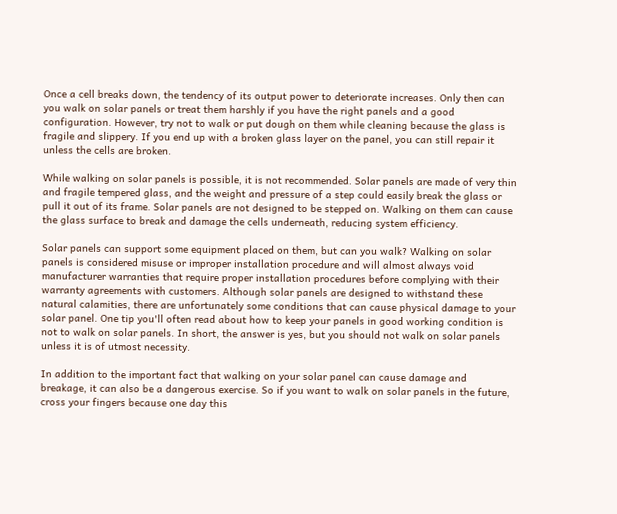Once a cell breaks down, the tendency of its output power to deteriorate increases. Only then can you walk on solar panels or treat them harshly if you have the right panels and a good configuration. However, try not to walk or put dough on them while cleaning because the glass is fragile and slippery. If you end up with a broken glass layer on the panel, you can still repair it unless the cells are broken.

While walking on solar panels is possible, it is not recommended. Solar panels are made of very thin and fragile tempered glass, and the weight and pressure of a step could easily break the glass or pull it out of its frame. Solar panels are not designed to be stepped on. Walking on them can cause the glass surface to break and damage the cells underneath, reducing system efficiency.

Solar panels can support some equipment placed on them, but can you walk? Walking on solar panels is considered misuse or improper installation procedure and will almost always void manufacturer warranties that require proper installation procedures before complying with their warranty agreements with customers. Although solar panels are designed to withstand these natural calamities, there are unfortunately some conditions that can cause physical damage to your solar panel. One tip you'll often read about how to keep your panels in good working condition is not to walk on solar panels. In short, the answer is yes, but you should not walk on solar panels unless it is of utmost necessity.

In addition to the important fact that walking on your solar panel can cause damage and breakage, it can also be a dangerous exercise. So if you want to walk on solar panels in the future, cross your fingers because one day this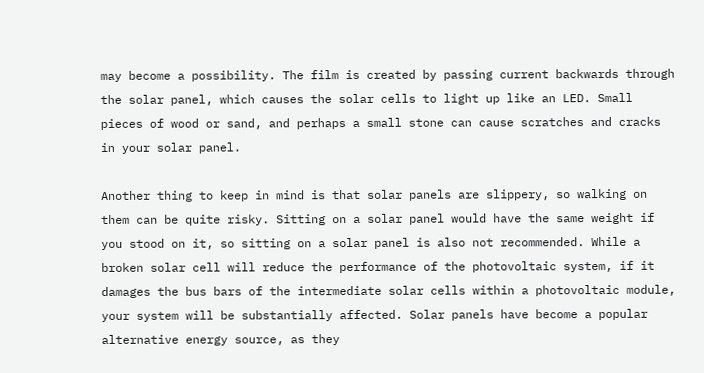may become a possibility. The film is created by passing current backwards through the solar panel, which causes the solar cells to light up like an LED. Small pieces of wood or sand, and perhaps a small stone can cause scratches and cracks in your solar panel.

Another thing to keep in mind is that solar panels are slippery, so walking on them can be quite risky. Sitting on a solar panel would have the same weight if you stood on it, so sitting on a solar panel is also not recommended. While a broken solar cell will reduce the performance of the photovoltaic system, if it damages the bus bars of the intermediate solar cells within a photovoltaic module, your system will be substantially affected. Solar panels have become a popular alternative energy source, as they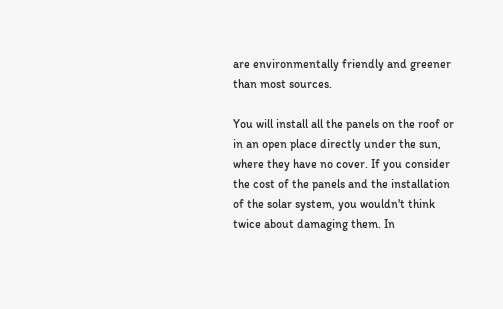are environmentally friendly and greener than most sources.

You will install all the panels on the roof or in an open place directly under the sun, where they have no cover. If you consider the cost of the panels and the installation of the solar system, you wouldn't think twice about damaging them. In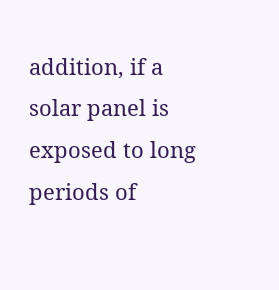addition, if a solar panel is exposed to long periods of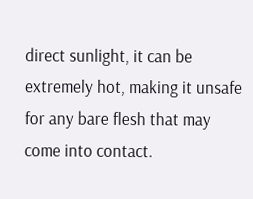direct sunlight, it can be extremely hot, making it unsafe for any bare flesh that may come into contact.